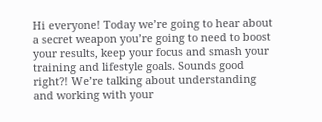Hi everyone! Today we’re going to hear about a secret weapon you’re going to need to boost your results, keep your focus and smash your training and lifestyle goals. Sounds good right?! We’re talking about understanding and working with your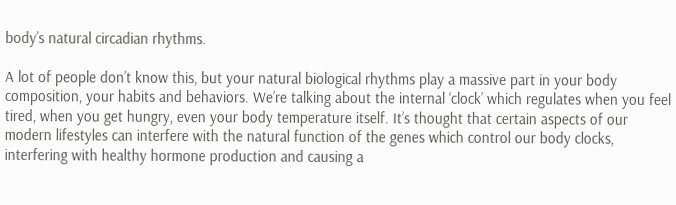body’s natural circadian rhythms.

A lot of people don’t know this, but your natural biological rhythms play a massive part in your body composition, your habits and behaviors. We’re talking about the internal ‘clock’ which regulates when you feel tired, when you get hungry, even your body temperature itself. It’s thought that certain aspects of our modern lifestyles can interfere with the natural function of the genes which control our body clocks, interfering with healthy hormone production and causing a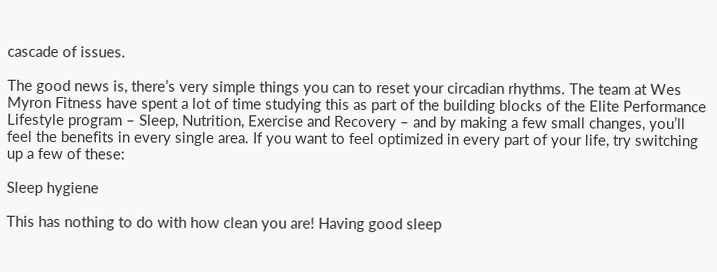cascade of issues.

The good news is, there’s very simple things you can to reset your circadian rhythms. The team at Wes Myron Fitness have spent a lot of time studying this as part of the building blocks of the Elite Performance Lifestyle program – Sleep, Nutrition, Exercise and Recovery – and by making a few small changes, you’ll feel the benefits in every single area. If you want to feel optimized in every part of your life, try switching up a few of these:

Sleep hygiene

This has nothing to do with how clean you are! Having good sleep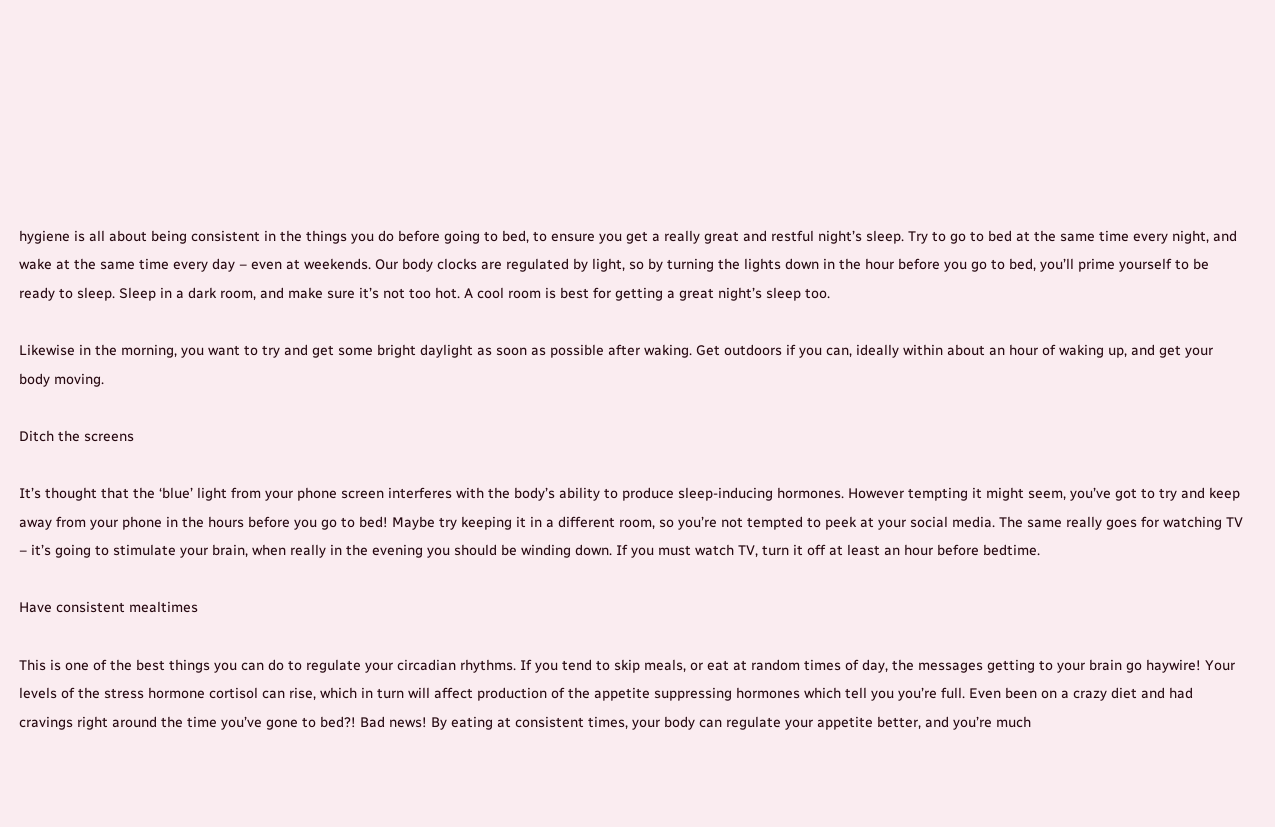hygiene is all about being consistent in the things you do before going to bed, to ensure you get a really great and restful night’s sleep. Try to go to bed at the same time every night, and wake at the same time every day – even at weekends. Our body clocks are regulated by light, so by turning the lights down in the hour before you go to bed, you’ll prime yourself to be ready to sleep. Sleep in a dark room, and make sure it’s not too hot. A cool room is best for getting a great night’s sleep too.

Likewise in the morning, you want to try and get some bright daylight as soon as possible after waking. Get outdoors if you can, ideally within about an hour of waking up, and get your body moving.

Ditch the screens

It’s thought that the ‘blue’ light from your phone screen interferes with the body’s ability to produce sleep-inducing hormones. However tempting it might seem, you’ve got to try and keep away from your phone in the hours before you go to bed! Maybe try keeping it in a different room, so you’re not tempted to peek at your social media. The same really goes for watching TV – it’s going to stimulate your brain, when really in the evening you should be winding down. If you must watch TV, turn it off at least an hour before bedtime.

Have consistent mealtimes

This is one of the best things you can do to regulate your circadian rhythms. If you tend to skip meals, or eat at random times of day, the messages getting to your brain go haywire! Your levels of the stress hormone cortisol can rise, which in turn will affect production of the appetite suppressing hormones which tell you you’re full. Even been on a crazy diet and had cravings right around the time you’ve gone to bed?! Bad news! By eating at consistent times, your body can regulate your appetite better, and you’re much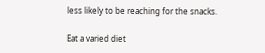less likely to be reaching for the snacks.

Eat a varied diet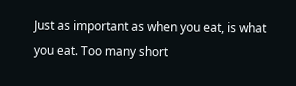Just as important as when you eat, is what you eat. Too many short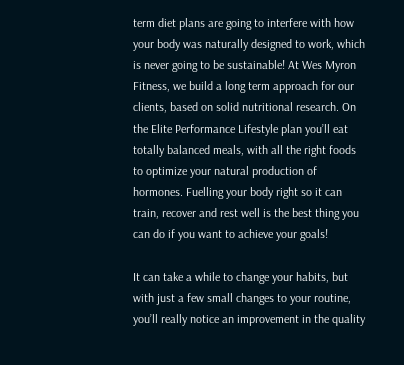term diet plans are going to interfere with how your body was naturally designed to work, which is never going to be sustainable! At Wes Myron Fitness, we build a long term approach for our clients, based on solid nutritional research. On the Elite Performance Lifestyle plan you’ll eat totally balanced meals, with all the right foods to optimize your natural production of hormones. Fuelling your body right so it can train, recover and rest well is the best thing you can do if you want to achieve your goals!

It can take a while to change your habits, but with just a few small changes to your routine, you’ll really notice an improvement in the quality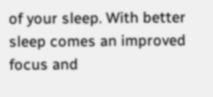of your sleep. With better sleep comes an improved focus and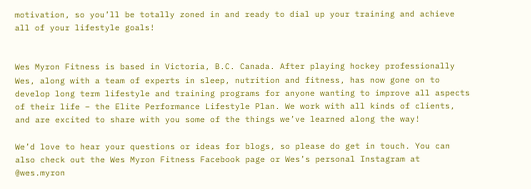motivation, so you’ll be totally zoned in and ready to dial up your training and achieve all of your lifestyle goals!


Wes Myron Fitness is based in Victoria, B.C. Canada. After playing hockey professionally Wes, along with a team of experts in sleep, nutrition and fitness, has now gone on to develop long term lifestyle and training programs for anyone wanting to improve all aspects of their life – the Elite Performance Lifestyle Plan. We work with all kinds of clients, and are excited to share with you some of the things we’ve learned along the way!

We’d love to hear your questions or ideas for blogs, so please do get in touch. You can also check out the Wes Myron Fitness Facebook page or Wes’s personal Instagram at @wes.myron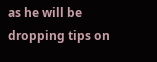as he will be dropping tips on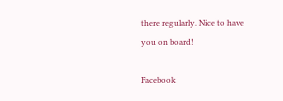there regularly. Nice to have you on board!

Facebook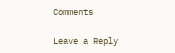Comments

Leave a Reply